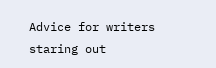Advice for writers staring out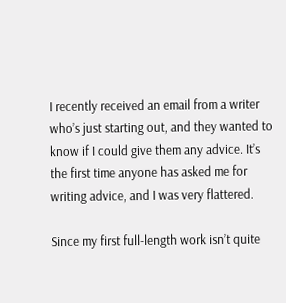I recently received an email from a writer who’s just starting out, and they wanted to know if I could give them any advice. It’s the first time anyone has asked me for writing advice, and I was very flattered.

Since my first full-length work isn’t quite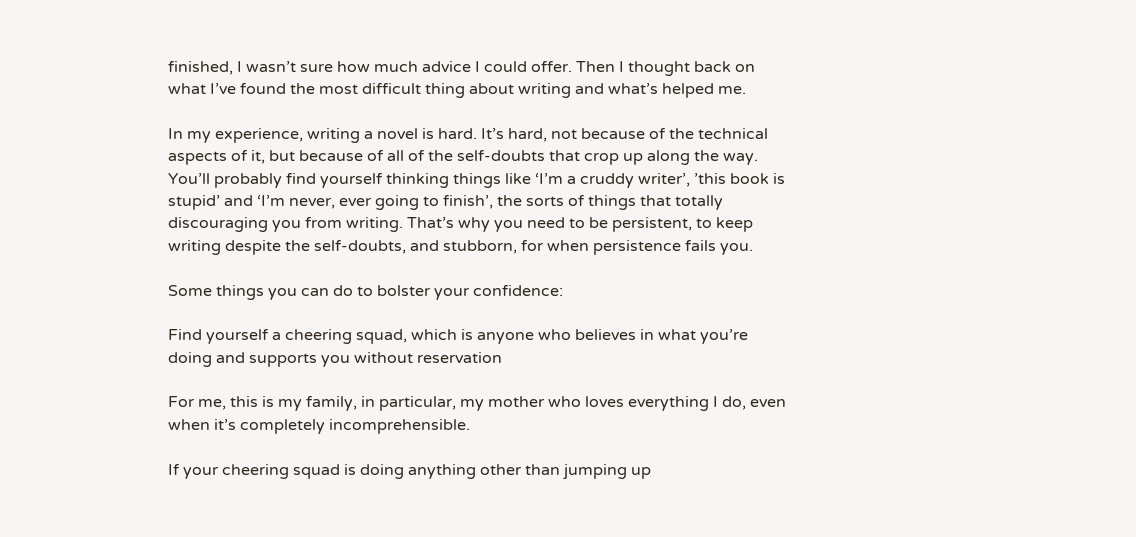finished, I wasn’t sure how much advice I could offer. Then I thought back on what I’ve found the most difficult thing about writing and what’s helped me.

In my experience, writing a novel is hard. It’s hard, not because of the technical aspects of it, but because of all of the self-doubts that crop up along the way. You’ll probably find yourself thinking things like ‘I’m a cruddy writer’, ’this book is stupid’ and ‘I’m never, ever going to finish’, the sorts of things that totally discouraging you from writing. That’s why you need to be persistent, to keep writing despite the self-doubts, and stubborn, for when persistence fails you.

Some things you can do to bolster your confidence:

Find yourself a cheering squad, which is anyone who believes in what you’re doing and supports you without reservation

For me, this is my family, in particular, my mother who loves everything I do, even when it’s completely incomprehensible.

If your cheering squad is doing anything other than jumping up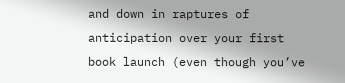and down in raptures of anticipation over your first book launch (even though you’ve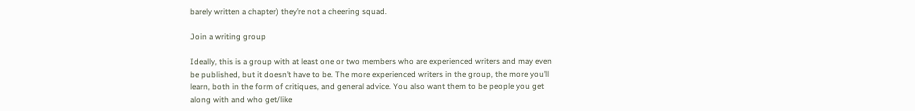barely written a chapter) they’re not a cheering squad.

Join a writing group

Ideally, this is a group with at least one or two members who are experienced writers and may even be published, but it doesn’t have to be. The more experienced writers in the group, the more you’ll learn, both in the form of critiques, and general advice. You also want them to be people you get along with and who get/like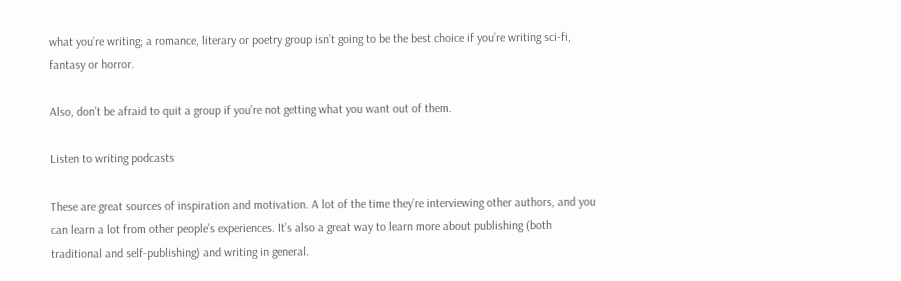what you’re writing; a romance, literary or poetry group isn’t going to be the best choice if you’re writing sci-fi, fantasy or horror.

Also, don’t be afraid to quit a group if you’re not getting what you want out of them.

Listen to writing podcasts

These are great sources of inspiration and motivation. A lot of the time they’re interviewing other authors, and you can learn a lot from other people’s experiences. It’s also a great way to learn more about publishing (both traditional and self-publishing) and writing in general.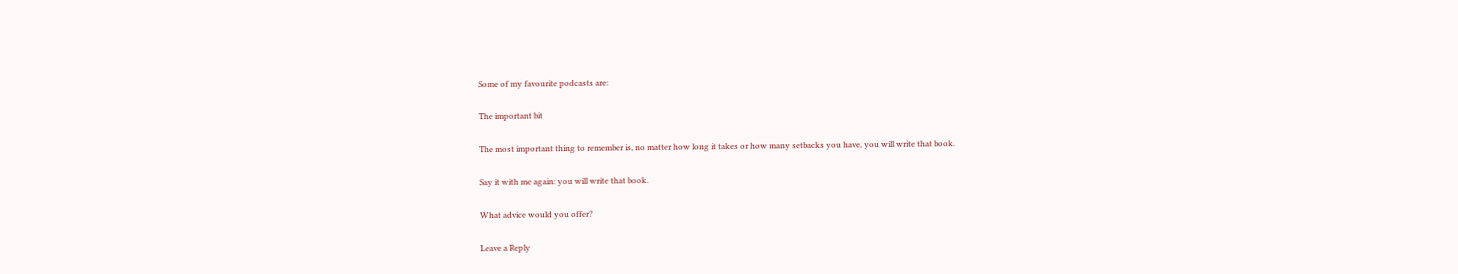Some of my favourite podcasts are:

The important bit

The most important thing to remember is, no matter how long it takes or how many setbacks you have, you will write that book.

Say it with me again: you will write that book.

What advice would you offer?

Leave a Reply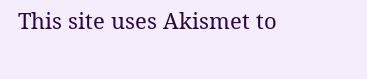This site uses Akismet to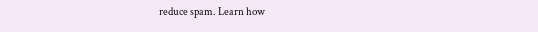reduce spam. Learn how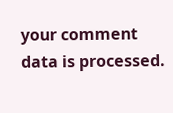your comment data is processed.